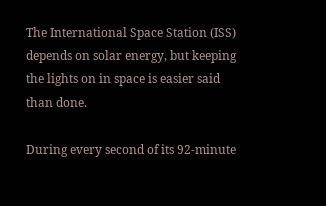The International Space Station (ISS) depends on solar energy, but keeping the lights on in space is easier said than done.

During every second of its 92-minute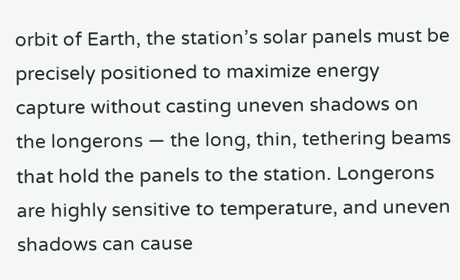orbit of Earth, the station’s solar panels must be precisely positioned to maximize energy capture without casting uneven shadows on the longerons — the long, thin, tethering beams that hold the panels to the station. Longerons are highly sensitive to temperature, and uneven shadows can cause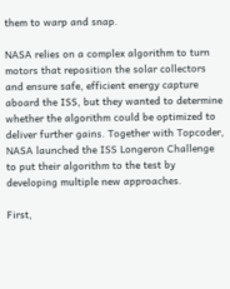them to warp and snap.

NASA relies on a complex algorithm to turn motors that reposition the solar collectors and ensure safe, efficient energy capture aboard the ISS, but they wanted to determine whether the algorithm could be optimized to deliver further gains. Together with Topcoder, NASA launched the ISS Longeron Challenge to put their algorithm to the test by developing multiple new approaches.

First,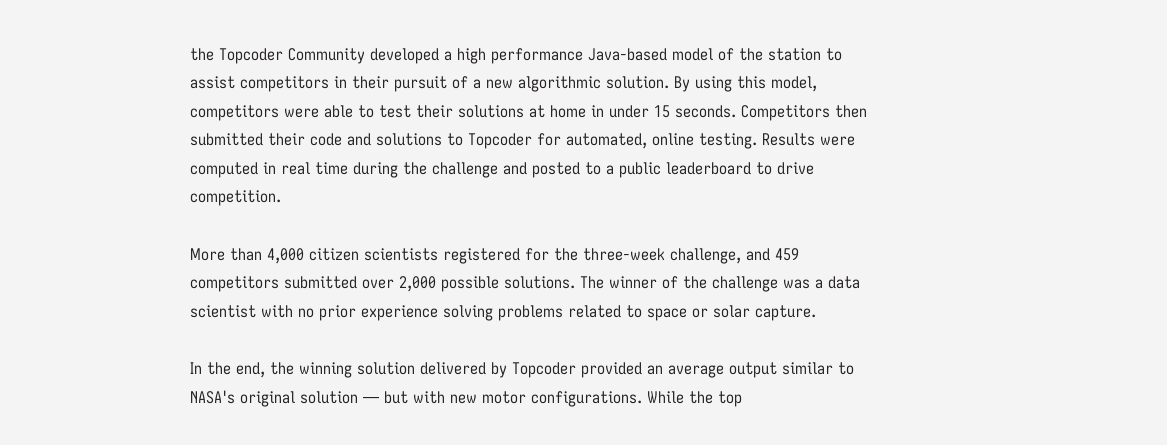the Topcoder Community developed a high performance Java-based model of the station to assist competitors in their pursuit of a new algorithmic solution. By using this model, competitors were able to test their solutions at home in under 15 seconds. Competitors then submitted their code and solutions to Topcoder for automated, online testing. Results were computed in real time during the challenge and posted to a public leaderboard to drive competition.

More than 4,000 citizen scientists registered for the three-week challenge, and 459 competitors submitted over 2,000 possible solutions. The winner of the challenge was a data scientist with no prior experience solving problems related to space or solar capture.

In the end, the winning solution delivered by Topcoder provided an average output similar to NASA's original solution — but with new motor configurations. While the top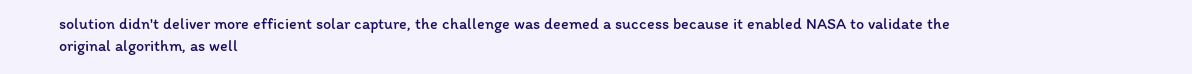solution didn't deliver more efficient solar capture, the challenge was deemed a success because it enabled NASA to validate the original algorithm, as well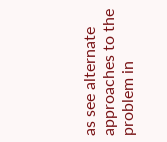as see alternate approaches to the problem in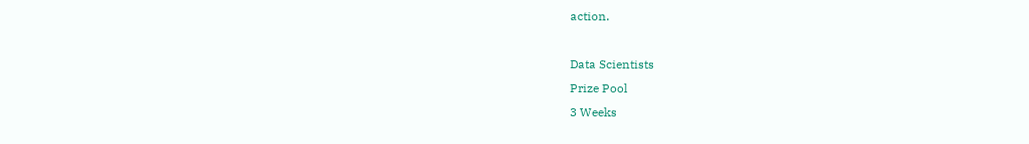action.

Data Scientists
Prize Pool
3 Weeks